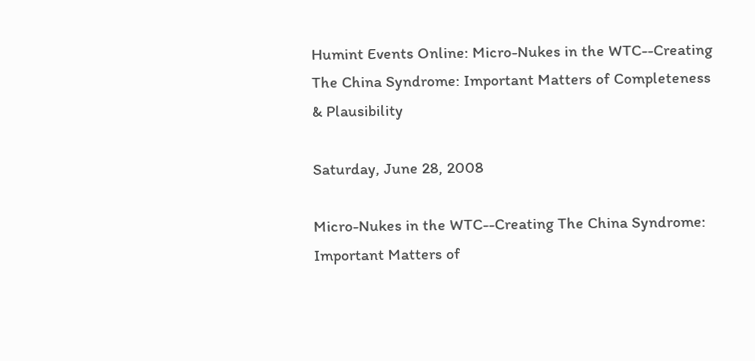Humint Events Online: Micro-Nukes in the WTC--Creating The China Syndrome: Important Matters of Completeness & Plausibility

Saturday, June 28, 2008

Micro-Nukes in the WTC--Creating The China Syndrome: Important Matters of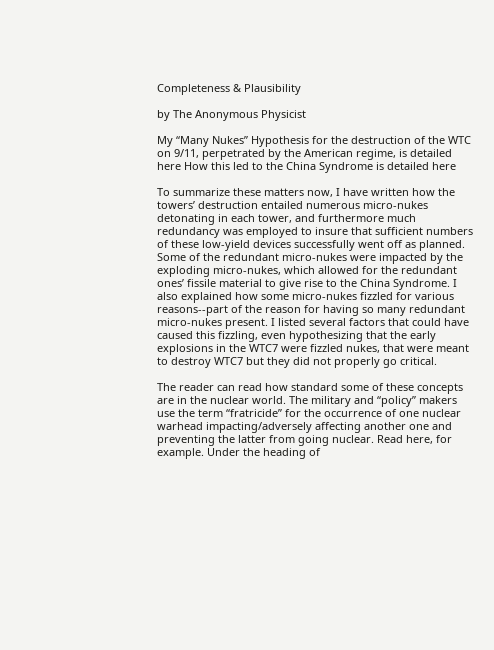Completeness & Plausibility

by The Anonymous Physicist

My “Many Nukes” Hypothesis for the destruction of the WTC on 9/11, perpetrated by the American regime, is detailed here How this led to the China Syndrome is detailed here

To summarize these matters now, I have written how the towers’ destruction entailed numerous micro-nukes detonating in each tower, and furthermore much redundancy was employed to insure that sufficient numbers of these low-yield devices successfully went off as planned. Some of the redundant micro-nukes were impacted by the exploding micro-nukes, which allowed for the redundant ones’ fissile material to give rise to the China Syndrome. I also explained how some micro-nukes fizzled for various reasons--part of the reason for having so many redundant micro-nukes present. I listed several factors that could have caused this fizzling, even hypothesizing that the early explosions in the WTC7 were fizzled nukes, that were meant to destroy WTC7 but they did not properly go critical.

The reader can read how standard some of these concepts are in the nuclear world. The military and “policy” makers use the term “fratricide” for the occurrence of one nuclear warhead impacting/adversely affecting another one and preventing the latter from going nuclear. Read here, for example. Under the heading of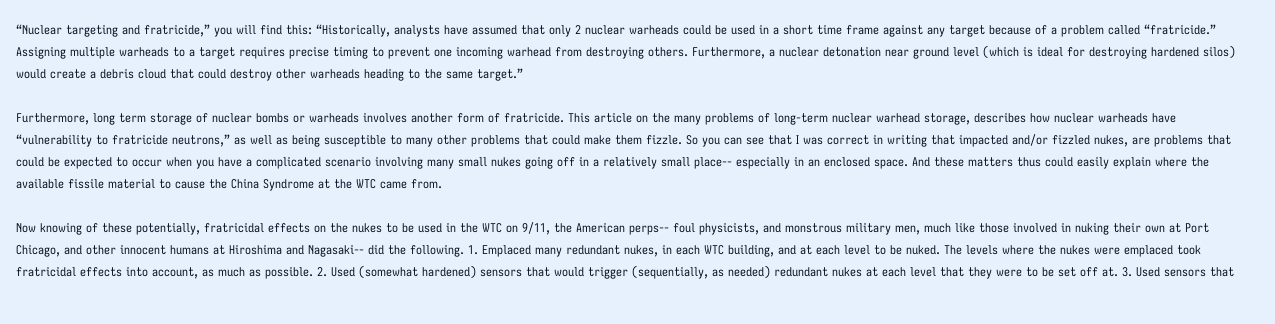“Nuclear targeting and fratricide,” you will find this: “Historically, analysts have assumed that only 2 nuclear warheads could be used in a short time frame against any target because of a problem called “fratricide.” Assigning multiple warheads to a target requires precise timing to prevent one incoming warhead from destroying others. Furthermore, a nuclear detonation near ground level (which is ideal for destroying hardened silos) would create a debris cloud that could destroy other warheads heading to the same target.”

Furthermore, long term storage of nuclear bombs or warheads involves another form of fratricide. This article on the many problems of long-term nuclear warhead storage, describes how nuclear warheads have “vulnerability to fratricide neutrons,” as well as being susceptible to many other problems that could make them fizzle. So you can see that I was correct in writing that impacted and/or fizzled nukes, are problems that could be expected to occur when you have a complicated scenario involving many small nukes going off in a relatively small place-- especially in an enclosed space. And these matters thus could easily explain where the available fissile material to cause the China Syndrome at the WTC came from.

Now knowing of these potentially, fratricidal effects on the nukes to be used in the WTC on 9/11, the American perps-- foul physicists, and monstrous military men, much like those involved in nuking their own at Port Chicago, and other innocent humans at Hiroshima and Nagasaki-- did the following. 1. Emplaced many redundant nukes, in each WTC building, and at each level to be nuked. The levels where the nukes were emplaced took fratricidal effects into account, as much as possible. 2. Used (somewhat hardened) sensors that would trigger (sequentially, as needed) redundant nukes at each level that they were to be set off at. 3. Used sensors that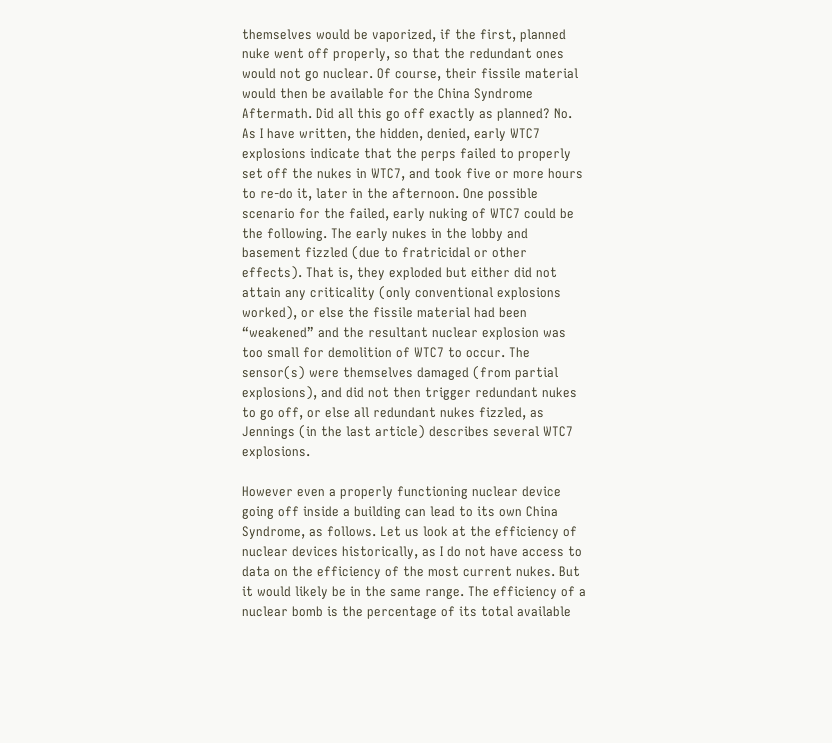themselves would be vaporized, if the first, planned nuke went off properly, so that the redundant ones would not go nuclear. Of course, their fissile material would then be available for the China Syndrome Aftermath. Did all this go off exactly as planned? No. As I have written, the hidden, denied, early WTC7 explosions indicate that the perps failed to properly set off the nukes in WTC7, and took five or more hours to re-do it, later in the afternoon. One possible scenario for the failed, early nuking of WTC7 could be the following. The early nukes in the lobby and basement fizzled (due to fratricidal or other effects). That is, they exploded but either did not attain any criticality (only conventional explosions worked), or else the fissile material had been “weakened” and the resultant nuclear explosion was too small for demolition of WTC7 to occur. The sensor(s) were themselves damaged (from partial explosions), and did not then trigger redundant nukes to go off, or else all redundant nukes fizzled, as Jennings (in the last article) describes several WTC7 explosions.

However even a properly functioning nuclear device going off inside a building can lead to its own China Syndrome, as follows. Let us look at the efficiency of nuclear devices historically, as I do not have access to data on the efficiency of the most current nukes. But it would likely be in the same range. The efficiency of a nuclear bomb is the percentage of its total available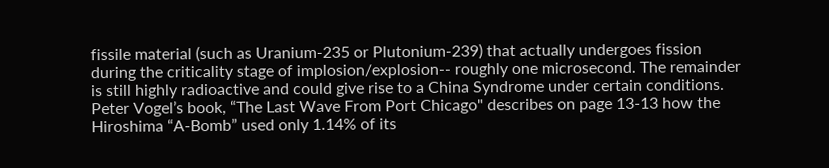fissile material (such as Uranium-235 or Plutonium-239) that actually undergoes fission during the criticality stage of implosion/explosion-- roughly one microsecond. The remainder is still highly radioactive and could give rise to a China Syndrome under certain conditions. Peter Vogel’s book, “The Last Wave From Port Chicago" describes on page 13-13 how the Hiroshima “A-Bomb” used only 1.14% of its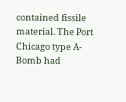contained fissile material. The Port Chicago type A-Bomb had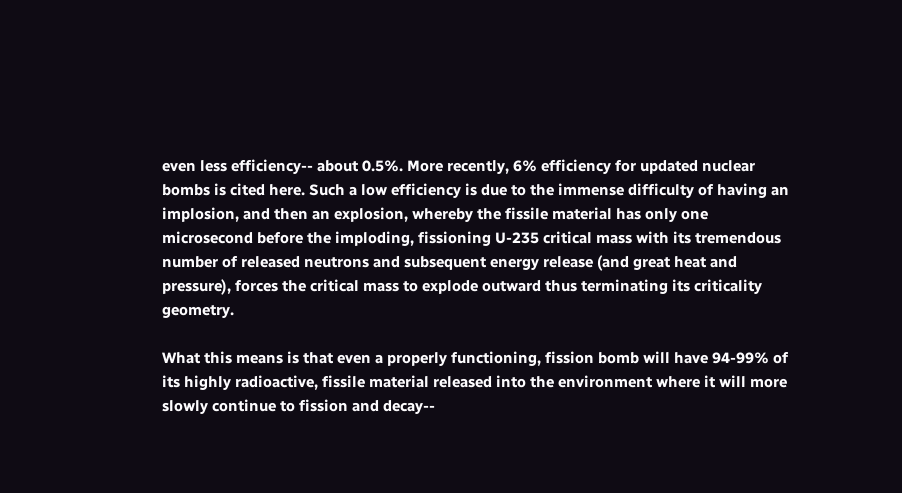even less efficiency-- about 0.5%. More recently, 6% efficiency for updated nuclear bombs is cited here. Such a low efficiency is due to the immense difficulty of having an implosion, and then an explosion, whereby the fissile material has only one microsecond before the imploding, fissioning U-235 critical mass with its tremendous number of released neutrons and subsequent energy release (and great heat and pressure), forces the critical mass to explode outward thus terminating its criticality geometry.

What this means is that even a properly functioning, fission bomb will have 94-99% of its highly radioactive, fissile material released into the environment where it will more slowly continue to fission and decay--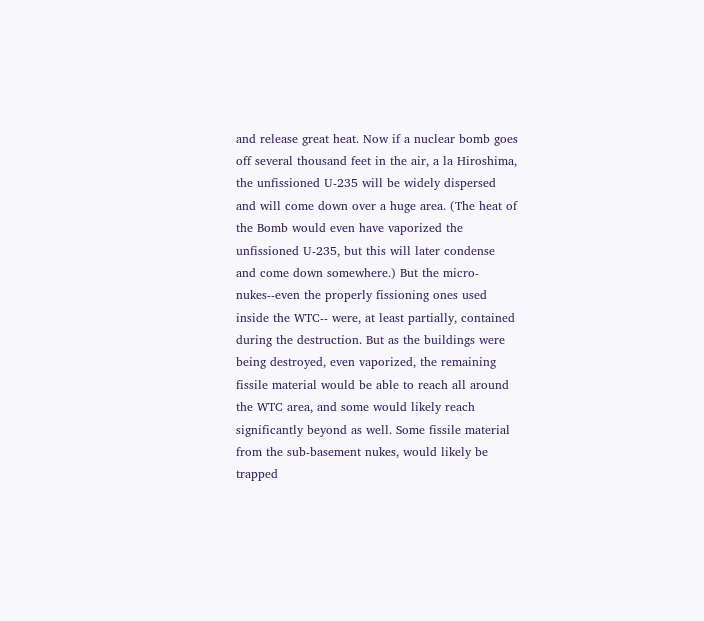and release great heat. Now if a nuclear bomb goes off several thousand feet in the air, a la Hiroshima, the unfissioned U-235 will be widely dispersed and will come down over a huge area. (The heat of the Bomb would even have vaporized the unfissioned U-235, but this will later condense and come down somewhere.) But the micro-nukes--even the properly fissioning ones used inside the WTC-- were, at least partially, contained during the destruction. But as the buildings were being destroyed, even vaporized, the remaining fissile material would be able to reach all around the WTC area, and some would likely reach significantly beyond as well. Some fissile material from the sub-basement nukes, would likely be trapped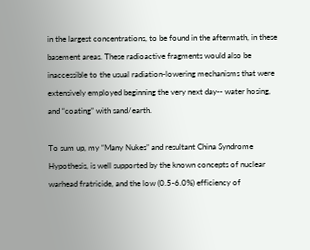in the largest concentrations, to be found in the aftermath, in these basement areas. These radioactive fragments would also be inaccessible to the usual radiation-lowering mechanisms that were extensively employed beginning the very next day-- water hosing, and “coating” with sand/earth.

To sum up, my “Many Nukes” and resultant China Syndrome Hypothesis, is well supported by the known concepts of nuclear warhead fratricide, and the low (0.5-6.0%) efficiency of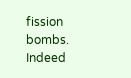fission bombs. Indeed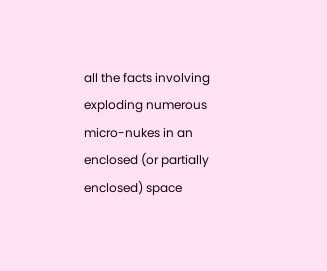all the facts involving exploding numerous micro-nukes in an enclosed (or partially enclosed) space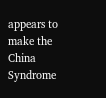appears to make the China Syndrome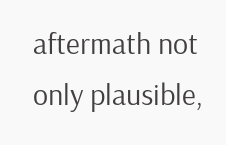aftermath not only plausible,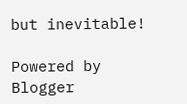but inevitable!

Powered by Blogger